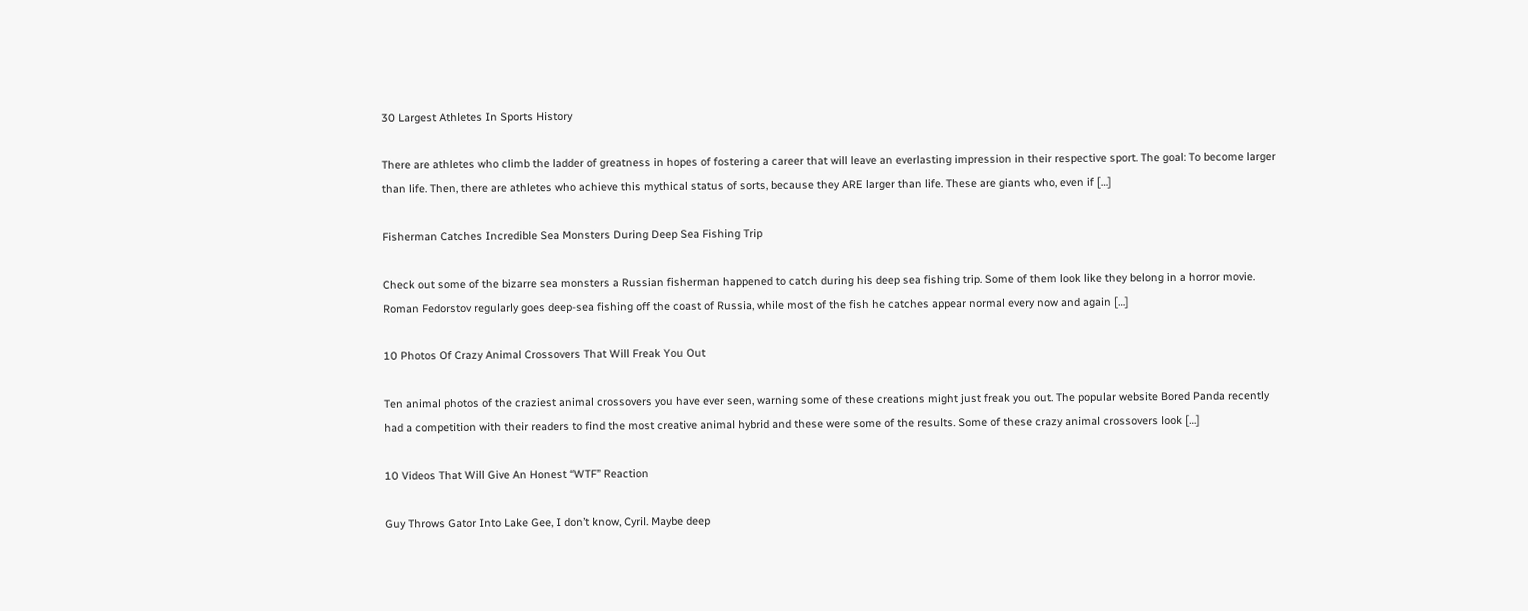30 Largest Athletes In Sports History

There are athletes who climb the ladder of greatness in hopes of fostering a career that will leave an everlasting impression in their respective sport. The goal: To become larger than life. Then, there are athletes who achieve this mythical status of sorts, because they ARE larger than life. These are giants who, even if […]

Fisherman Catches Incredible Sea Monsters During Deep Sea Fishing Trip

Check out some of the bizarre sea monsters a Russian fisherman happened to catch during his deep sea fishing trip. Some of them look like they belong in a horror movie. Roman Fedorstov regularly goes deep-sea fishing off the coast of Russia, while most of the fish he catches appear normal every now and again […]

10 Photos Of Crazy Animal Crossovers That Will Freak You Out

Ten animal photos of the craziest animal crossovers you have ever seen, warning some of these creations might just freak you out. The popular website Bored Panda recently had a competition with their readers to find the most creative animal hybrid and these were some of the results. Some of these crazy animal crossovers look […]

10 Videos That Will Give An Honest “WTF” Reaction

Guy Throws Gator Into Lake Gee, I don’t know, Cyril. Maybe deep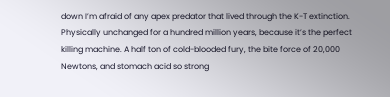down I’m afraid of any apex predator that lived through the K-T extinction. Physically unchanged for a hundred million years, because it’s the perfect killing machine. A half ton of cold-blooded fury, the bite force of 20,000 Newtons, and stomach acid so strong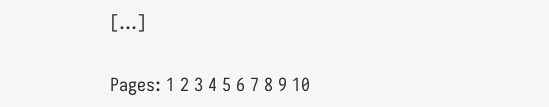[…]

Pages: 1 2 3 4 5 6 7 8 9 10